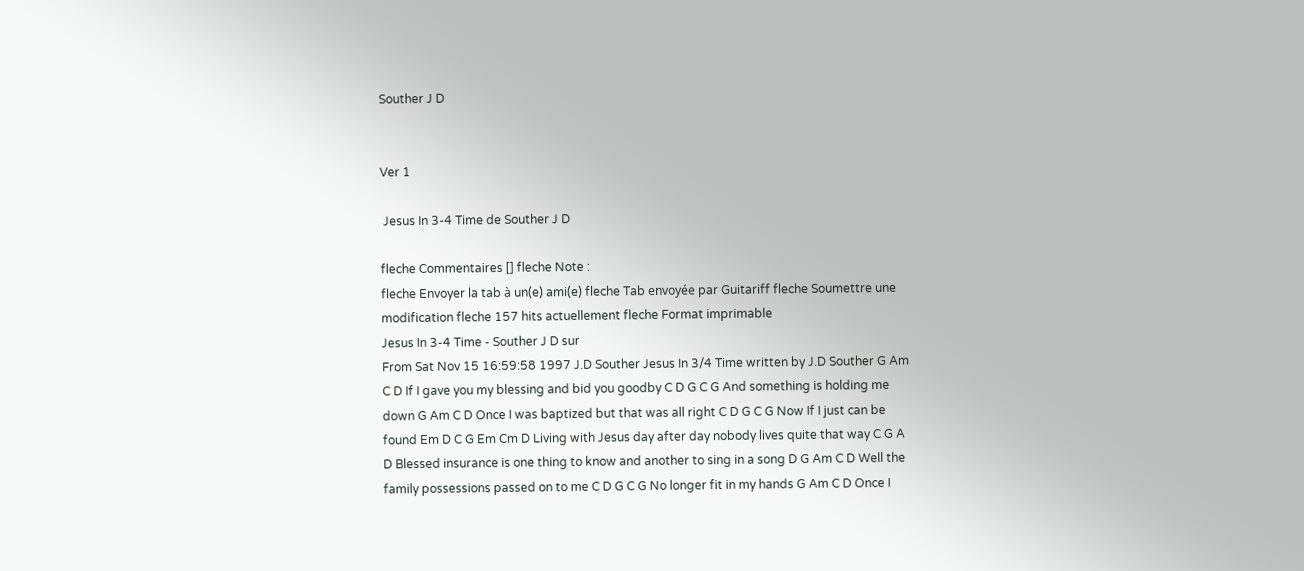Souther J D


Ver 1

 Jesus In 3-4 Time de Souther J D

fleche Commentaires [] fleche Note :
fleche Envoyer la tab à un(e) ami(e) fleche Tab envoyée par Guitariff fleche Soumettre une modification fleche 157 hits actuellement fleche Format imprimable
Jesus In 3-4 Time - Souther J D sur
From Sat Nov 15 16:59:58 1997 J.D Souther Jesus In 3/4 Time written by J.D Souther G Am C D If I gave you my blessing and bid you goodby C D G C G And something is holding me down G Am C D Once I was baptized but that was all right C D G C G Now If I just can be found Em D C G Em Cm D Living with Jesus day after day nobody lives quite that way C G A D Blessed insurance is one thing to know and another to sing in a song D G Am C D Well the family possessions passed on to me C D G C G No longer fit in my hands G Am C D Once I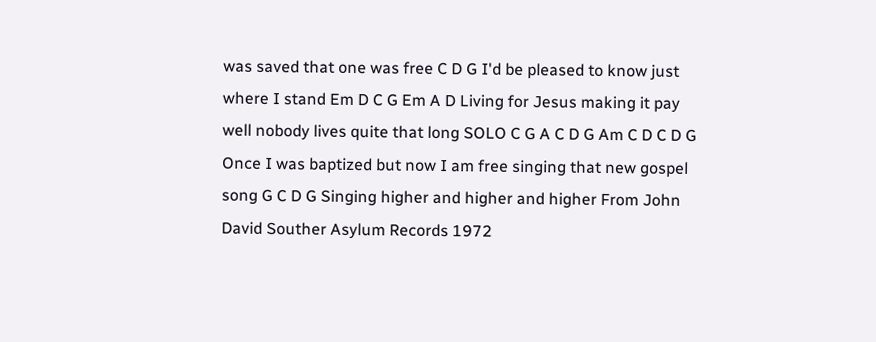was saved that one was free C D G I'd be pleased to know just where I stand Em D C G Em A D Living for Jesus making it pay well nobody lives quite that long SOLO C G A C D G Am C D C D G Once I was baptized but now I am free singing that new gospel song G C D G Singing higher and higher and higher From John David Souther Asylum Records 1972